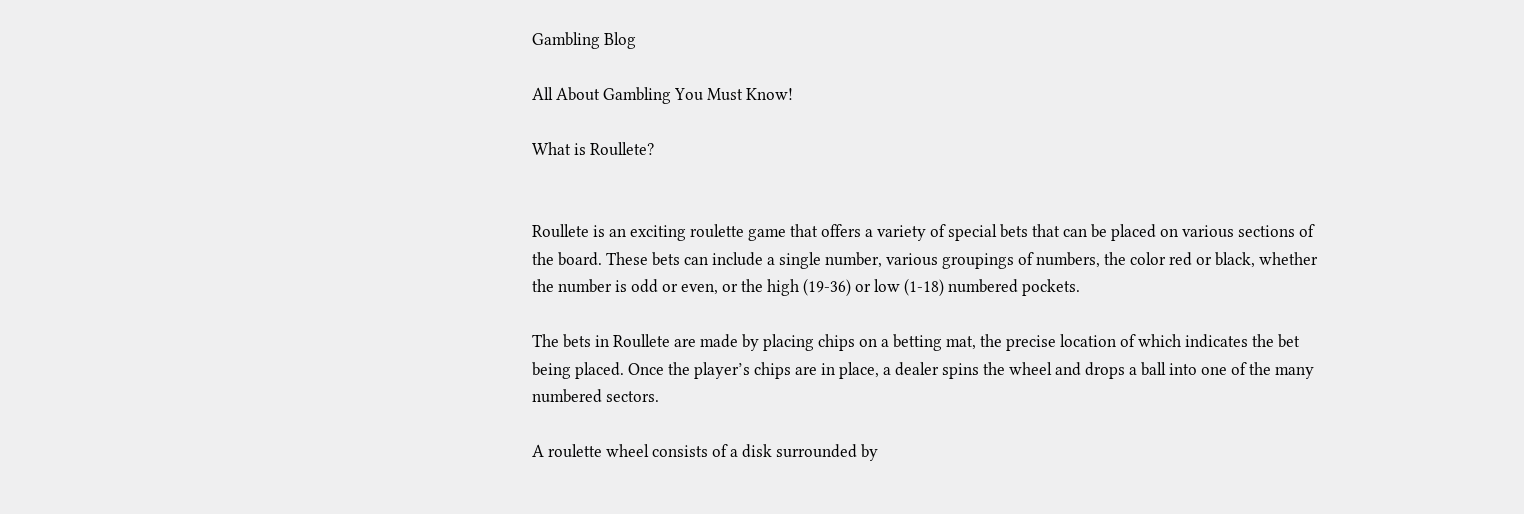Gambling Blog

All About Gambling You Must Know!

What is Roullete?


Roullete is an exciting roulette game that offers a variety of special bets that can be placed on various sections of the board. These bets can include a single number, various groupings of numbers, the color red or black, whether the number is odd or even, or the high (19-36) or low (1-18) numbered pockets.

The bets in Roullete are made by placing chips on a betting mat, the precise location of which indicates the bet being placed. Once the player’s chips are in place, a dealer spins the wheel and drops a ball into one of the many numbered sectors.

A roulette wheel consists of a disk surrounded by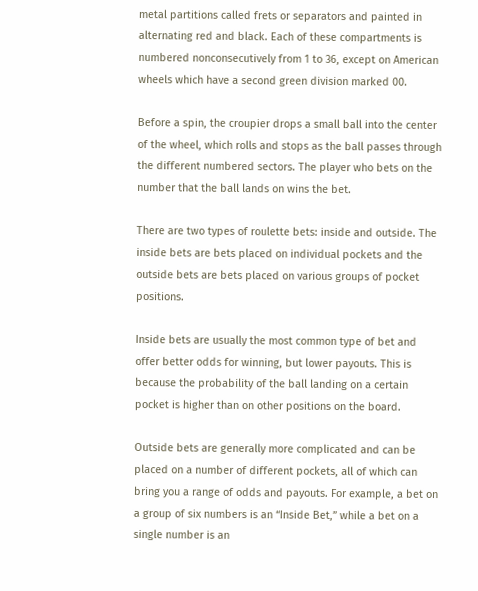metal partitions called frets or separators and painted in alternating red and black. Each of these compartments is numbered nonconsecutively from 1 to 36, except on American wheels which have a second green division marked 00.

Before a spin, the croupier drops a small ball into the center of the wheel, which rolls and stops as the ball passes through the different numbered sectors. The player who bets on the number that the ball lands on wins the bet.

There are two types of roulette bets: inside and outside. The inside bets are bets placed on individual pockets and the outside bets are bets placed on various groups of pocket positions.

Inside bets are usually the most common type of bet and offer better odds for winning, but lower payouts. This is because the probability of the ball landing on a certain pocket is higher than on other positions on the board.

Outside bets are generally more complicated and can be placed on a number of different pockets, all of which can bring you a range of odds and payouts. For example, a bet on a group of six numbers is an “Inside Bet,” while a bet on a single number is an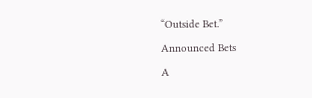“Outside Bet.”

Announced Bets

A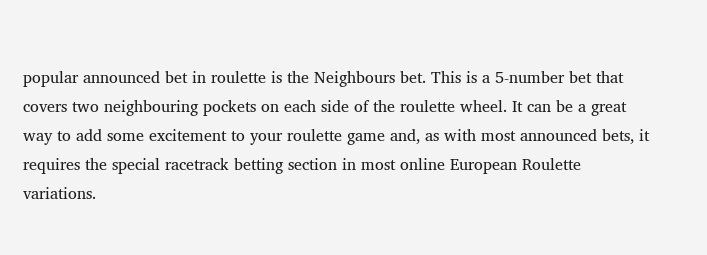popular announced bet in roulette is the Neighbours bet. This is a 5-number bet that covers two neighbouring pockets on each side of the roulette wheel. It can be a great way to add some excitement to your roulette game and, as with most announced bets, it requires the special racetrack betting section in most online European Roulette variations.